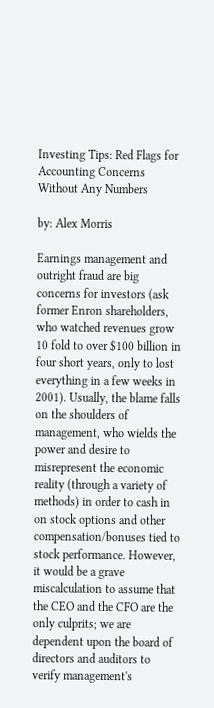Investing Tips: Red Flags for Accounting Concerns Without Any Numbers

by: Alex Morris

Earnings management and outright fraud are big concerns for investors (ask former Enron shareholders, who watched revenues grow 10 fold to over $100 billion in four short years, only to lost everything in a few weeks in 2001). Usually, the blame falls on the shoulders of management, who wields the power and desire to misrepresent the economic reality (through a variety of methods) in order to cash in on stock options and other compensation/bonuses tied to stock performance. However, it would be a grave miscalculation to assume that the CEO and the CFO are the only culprits; we are dependent upon the board of directors and auditors to verify management's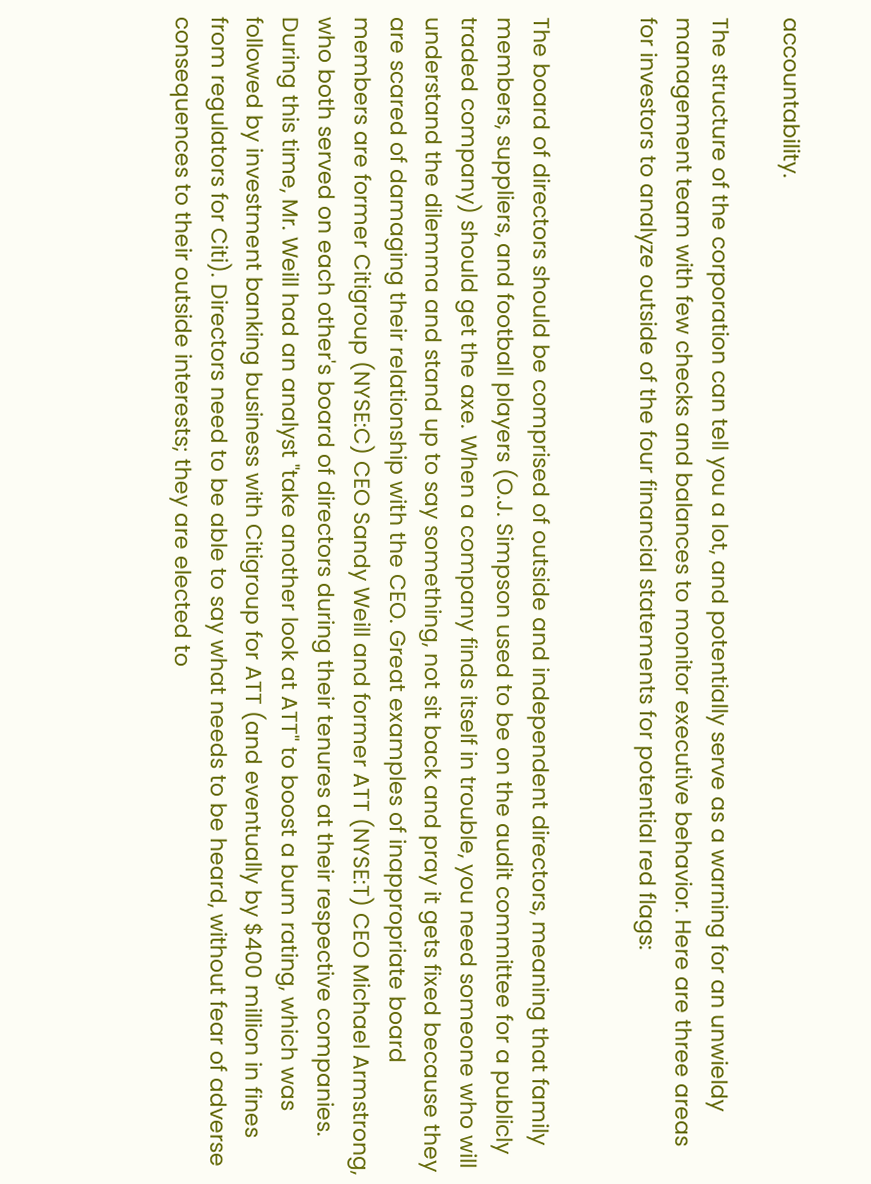accountability.

The structure of the corporation can tell you a lot, and potentially serve as a warning for an unwieldy management team with few checks and balances to monitor executive behavior. Here are three areas for investors to analyze outside of the four financial statements for potential red flags:


The board of directors should be comprised of outside and independent directors, meaning that family members, suppliers, and football players (O.J. Simpson used to be on the audit committee for a publicly traded company) should get the axe. When a company finds itself in trouble, you need someone who will understand the dilemma and stand up to say something, not sit back and pray it gets fixed because they are scared of damaging their relationship with the CEO. Great examples of inappropriate board members are former Citigroup (NYSE:C) CEO Sandy Weill and former ATT (NYSE:T) CEO Michael Armstrong, who both served on each other's board of directors during their tenures at their respective companies. During this time, Mr. Weill had an analyst "take another look at ATT" to boost a bum rating, which was followed by investment banking business with Citigroup for ATT (and eventually by $400 million in fines from regulators for Citi). Directors need to be able to say what needs to be heard, without fear of adverse consequences to their outside interests; they are elected to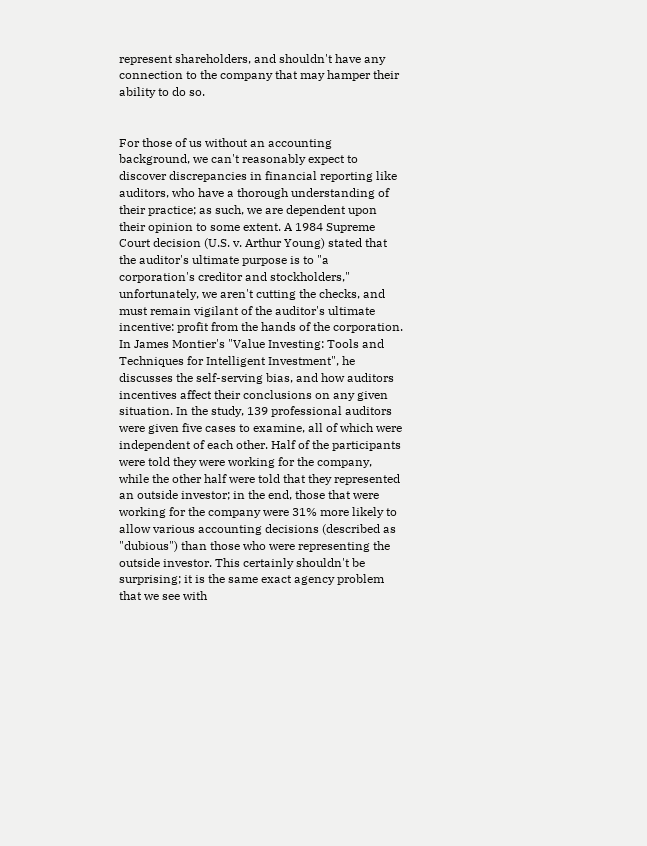represent shareholders, and shouldn't have any connection to the company that may hamper their ability to do so.


For those of us without an accounting background, we can't reasonably expect to discover discrepancies in financial reporting like auditors, who have a thorough understanding of their practice; as such, we are dependent upon their opinion to some extent. A 1984 Supreme Court decision (U.S. v. Arthur Young) stated that the auditor's ultimate purpose is to "a corporation's creditor and stockholders," unfortunately, we aren't cutting the checks, and must remain vigilant of the auditor's ultimate incentive: profit from the hands of the corporation. In James Montier's "Value Investing: Tools and Techniques for Intelligent Investment", he discusses the self-serving bias, and how auditors incentives affect their conclusions on any given situation. In the study, 139 professional auditors were given five cases to examine, all of which were independent of each other. Half of the participants were told they were working for the company, while the other half were told that they represented an outside investor; in the end, those that were working for the company were 31% more likely to allow various accounting decisions (described as "dubious") than those who were representing the outside investor. This certainly shouldn't be surprising; it is the same exact agency problem that we see with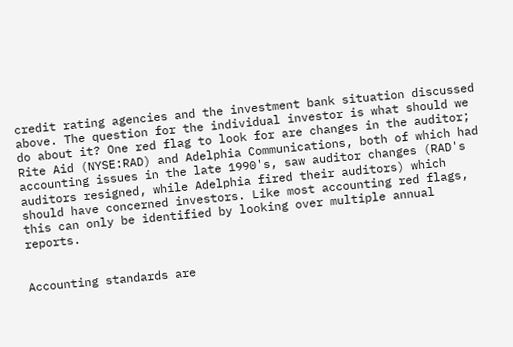credit rating agencies and the investment bank situation discussed above. The question for the individual investor is what should we do about it? One red flag to look for are changes in the auditor; Rite Aid (NYSE:RAD) and Adelphia Communications, both of which had accounting issues in the late 1990's, saw auditor changes (RAD's auditors resigned, while Adelphia fired their auditors) which should have concerned investors. Like most accounting red flags, this can only be identified by looking over multiple annual reports.


Accounting standards are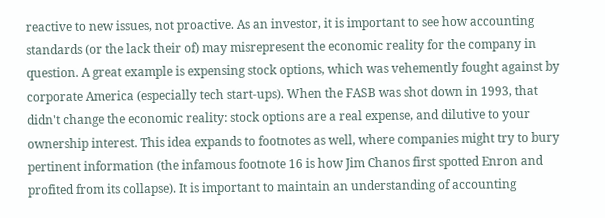reactive to new issues, not proactive. As an investor, it is important to see how accounting standards (or the lack their of) may misrepresent the economic reality for the company in question. A great example is expensing stock options, which was vehemently fought against by corporate America (especially tech start-ups). When the FASB was shot down in 1993, that didn't change the economic reality: stock options are a real expense, and dilutive to your ownership interest. This idea expands to footnotes as well, where companies might try to bury pertinent information (the infamous footnote 16 is how Jim Chanos first spotted Enron and profited from its collapse). It is important to maintain an understanding of accounting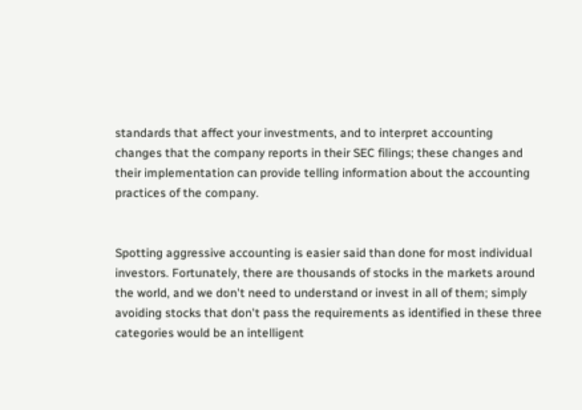standards that affect your investments, and to interpret accounting changes that the company reports in their SEC filings; these changes and their implementation can provide telling information about the accounting practices of the company.


Spotting aggressive accounting is easier said than done for most individual investors. Fortunately, there are thousands of stocks in the markets around the world, and we don't need to understand or invest in all of them; simply avoiding stocks that don't pass the requirements as identified in these three categories would be an intelligent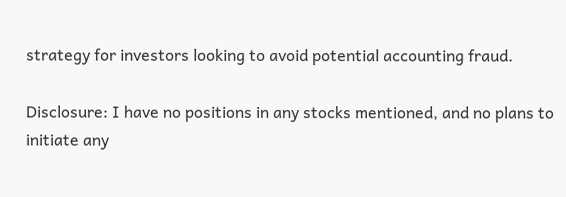strategy for investors looking to avoid potential accounting fraud.

Disclosure: I have no positions in any stocks mentioned, and no plans to initiate any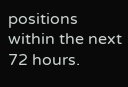positions within the next 72 hours.